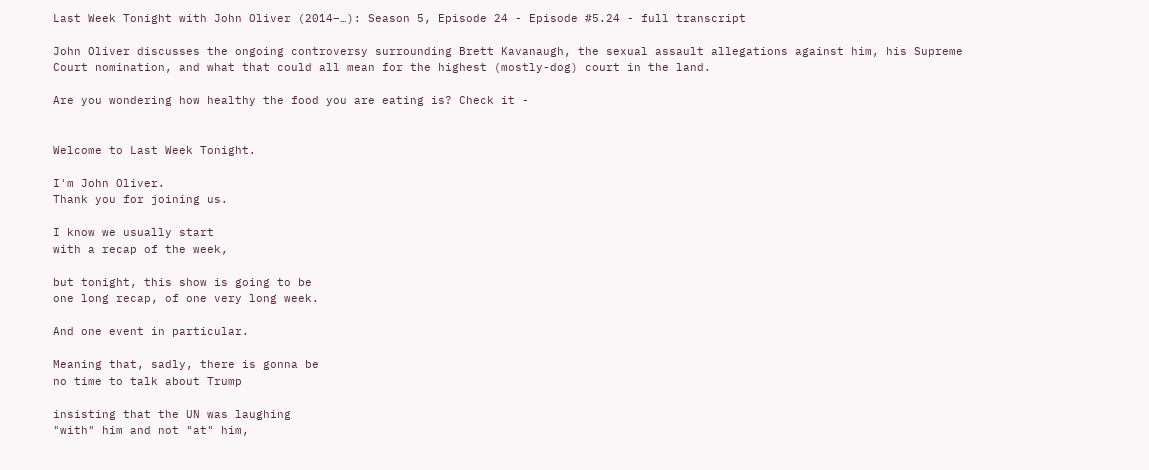Last Week Tonight with John Oliver (2014–…): Season 5, Episode 24 - Episode #5.24 - full transcript

John Oliver discusses the ongoing controversy surrounding Brett Kavanaugh, the sexual assault allegations against him, his Supreme Court nomination, and what that could all mean for the highest (mostly-dog) court in the land.

Are you wondering how healthy the food you are eating is? Check it -


Welcome to Last Week Tonight.

I'm John Oliver.
Thank you for joining us.

I know we usually start
with a recap of the week,

but tonight, this show is going to be
one long recap, of one very long week.

And one event in particular.

Meaning that, sadly, there is gonna be
no time to talk about Trump

insisting that the UN was laughing
"with" him and not "at" him,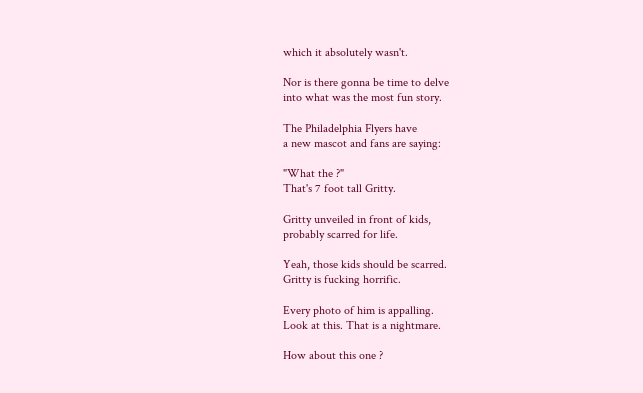which it absolutely wasn't.

Nor is there gonna be time to delve
into what was the most fun story.

The Philadelphia Flyers have
a new mascot and fans are saying:

"What the ?"
That's 7 foot tall Gritty.

Gritty unveiled in front of kids,
probably scarred for life.

Yeah, those kids should be scarred.
Gritty is fucking horrific.

Every photo of him is appalling.
Look at this. That is a nightmare.

How about this one ?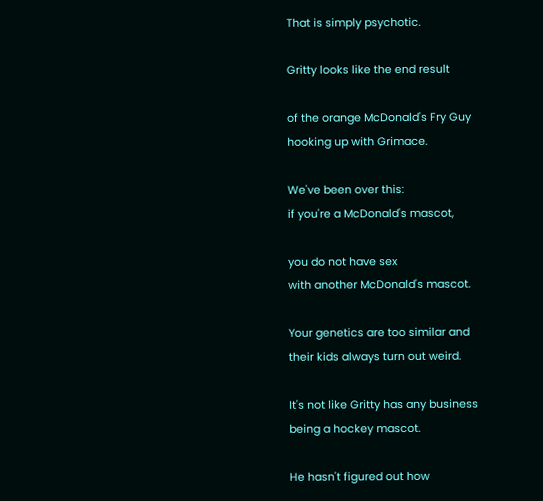That is simply psychotic.

Gritty looks like the end result

of the orange McDonald's Fry Guy
hooking up with Grimace.

We've been over this:
if you're a McDonald's mascot,

you do not have sex
with another McDonald's mascot.

Your genetics are too similar and
their kids always turn out weird.

It's not like Gritty has any business
being a hockey mascot.

He hasn't figured out how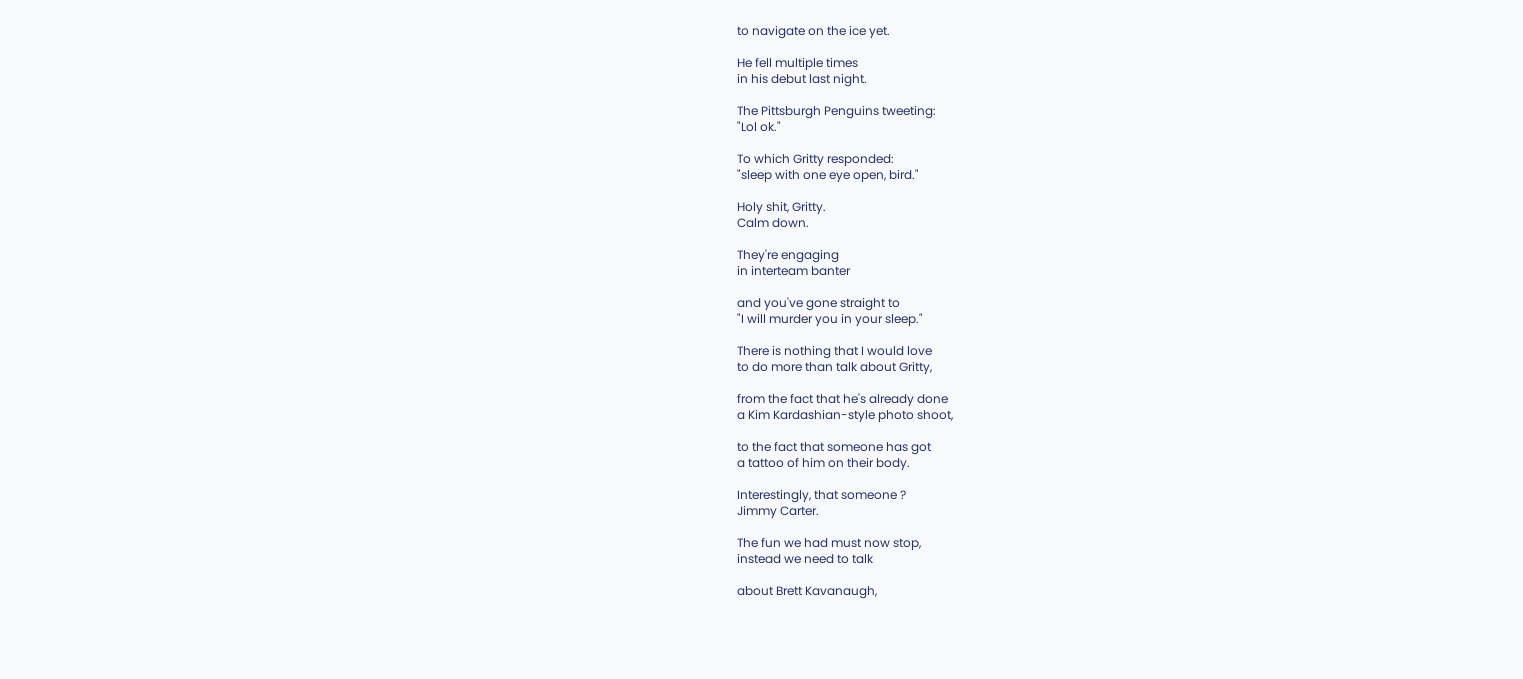to navigate on the ice yet.

He fell multiple times
in his debut last night.

The Pittsburgh Penguins tweeting:
"Lol ok."

To which Gritty responded:
"sleep with one eye open, bird."

Holy shit, Gritty.
Calm down.

They're engaging
in interteam banter

and you've gone straight to
"I will murder you in your sleep."

There is nothing that I would love
to do more than talk about Gritty,

from the fact that he's already done
a Kim Kardashian-style photo shoot,

to the fact that someone has got
a tattoo of him on their body.

Interestingly, that someone ?
Jimmy Carter.

The fun we had must now stop,
instead we need to talk

about Brett Kavanaugh,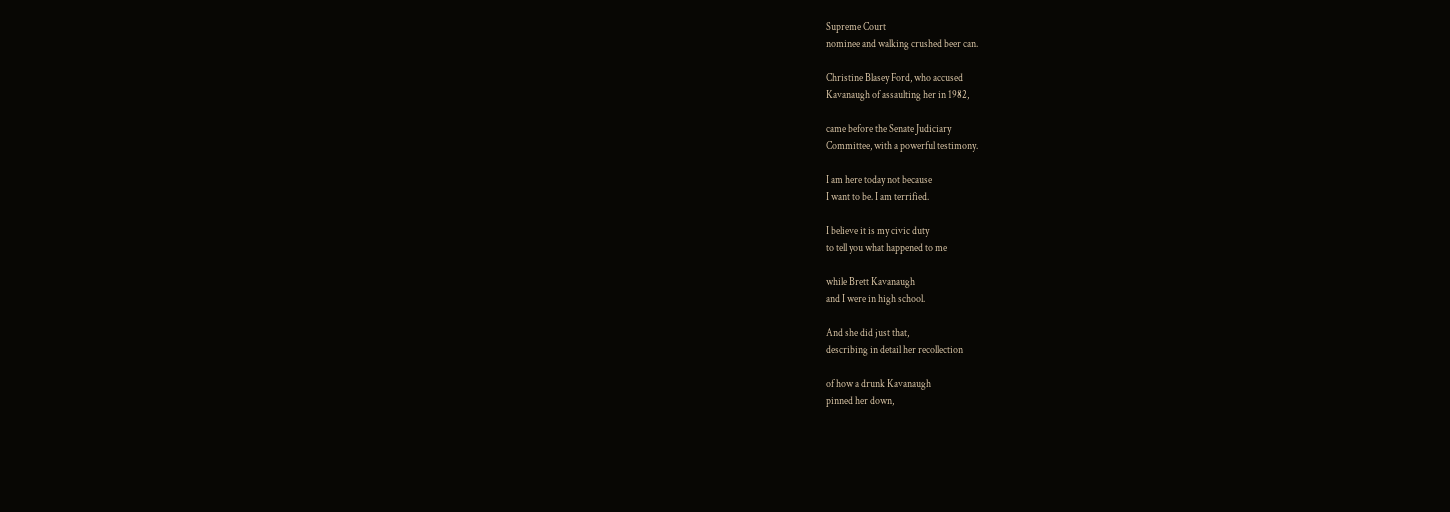Supreme Court
nominee and walking crushed beer can.

Christine Blasey Ford, who accused
Kavanaugh of assaulting her in 1982,

came before the Senate Judiciary
Committee, with a powerful testimony.

I am here today not because
I want to be. I am terrified.

I believe it is my civic duty
to tell you what happened to me

while Brett Kavanaugh
and I were in high school.

And she did just that,
describing in detail her recollection

of how a drunk Kavanaugh
pinned her down,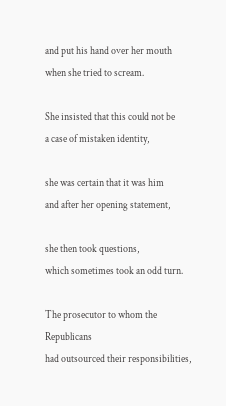and put his hand over her mouth
when she tried to scream.

She insisted that this could not be
a case of mistaken identity,

she was certain that it was him
and after her opening statement,

she then took questions,
which sometimes took an odd turn.

The prosecutor to whom the Republicans
had outsourced their responsibilities,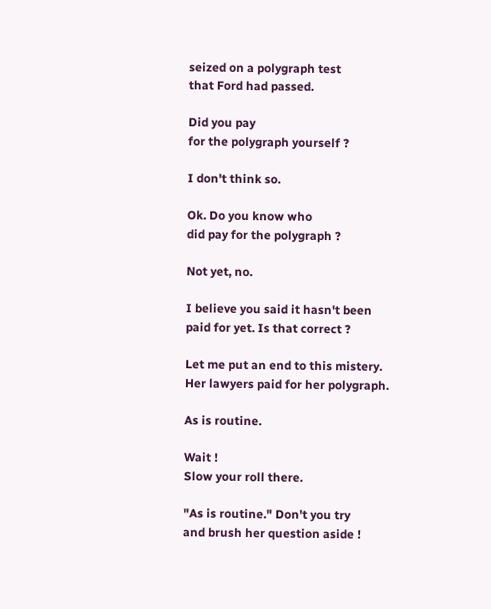seized on a polygraph test
that Ford had passed.

Did you pay
for the polygraph yourself ?

I don't think so.

Ok. Do you know who
did pay for the polygraph ?

Not yet, no.

I believe you said it hasn't been
paid for yet. Is that correct ?

Let me put an end to this mistery.
Her lawyers paid for her polygraph.

As is routine.

Wait !
Slow your roll there.

"As is routine." Don't you try
and brush her question aside !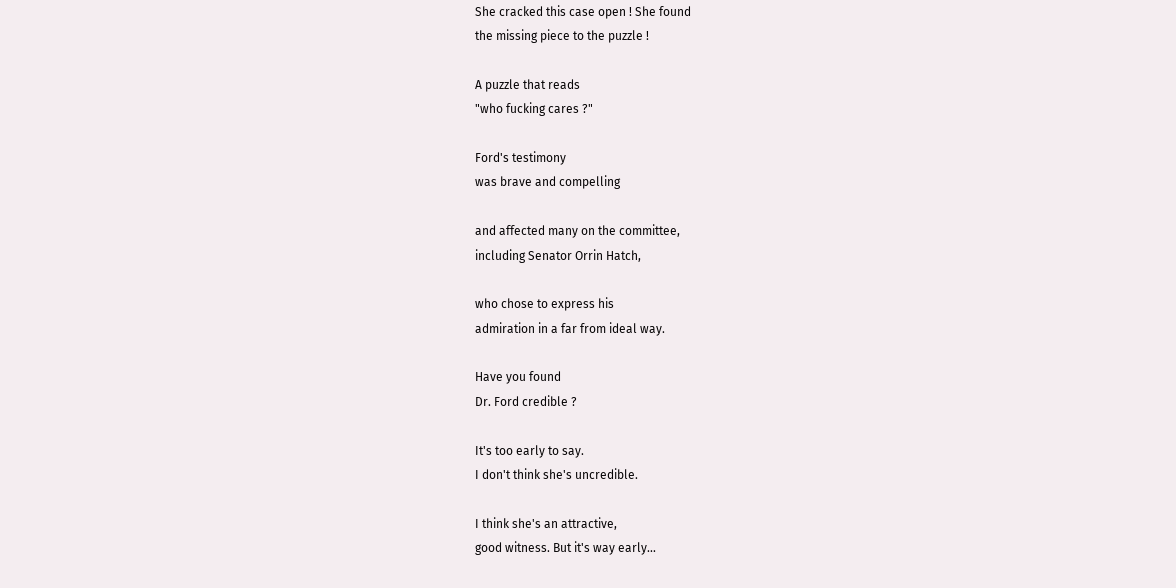She cracked this case open ! She found
the missing piece to the puzzle !

A puzzle that reads
"who fucking cares ?"

Ford's testimony
was brave and compelling

and affected many on the committee,
including Senator Orrin Hatch,

who chose to express his
admiration in a far from ideal way.

Have you found
Dr. Ford credible ?

It's too early to say.
I don't think she's uncredible.

I think she's an attractive,
good witness. But it's way early...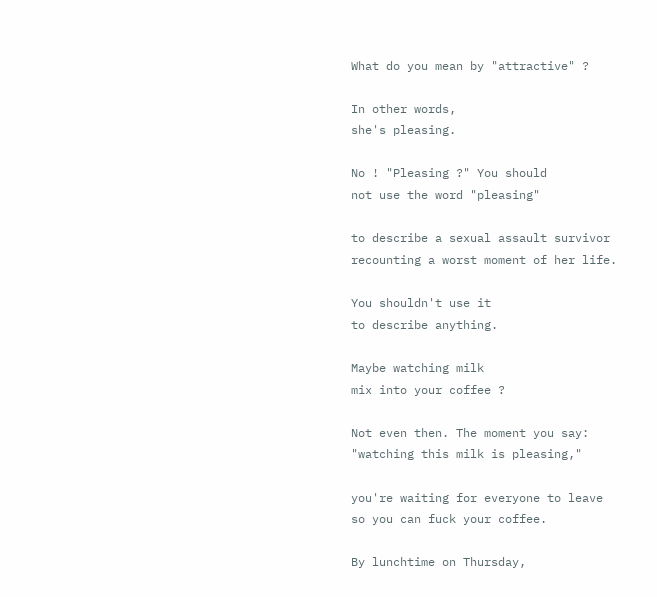What do you mean by "attractive" ?

In other words,
she's pleasing.

No ! "Pleasing ?" You should
not use the word "pleasing"

to describe a sexual assault survivor
recounting a worst moment of her life.

You shouldn't use it
to describe anything.

Maybe watching milk
mix into your coffee ?

Not even then. The moment you say:
"watching this milk is pleasing,"

you're waiting for everyone to leave
so you can fuck your coffee.

By lunchtime on Thursday,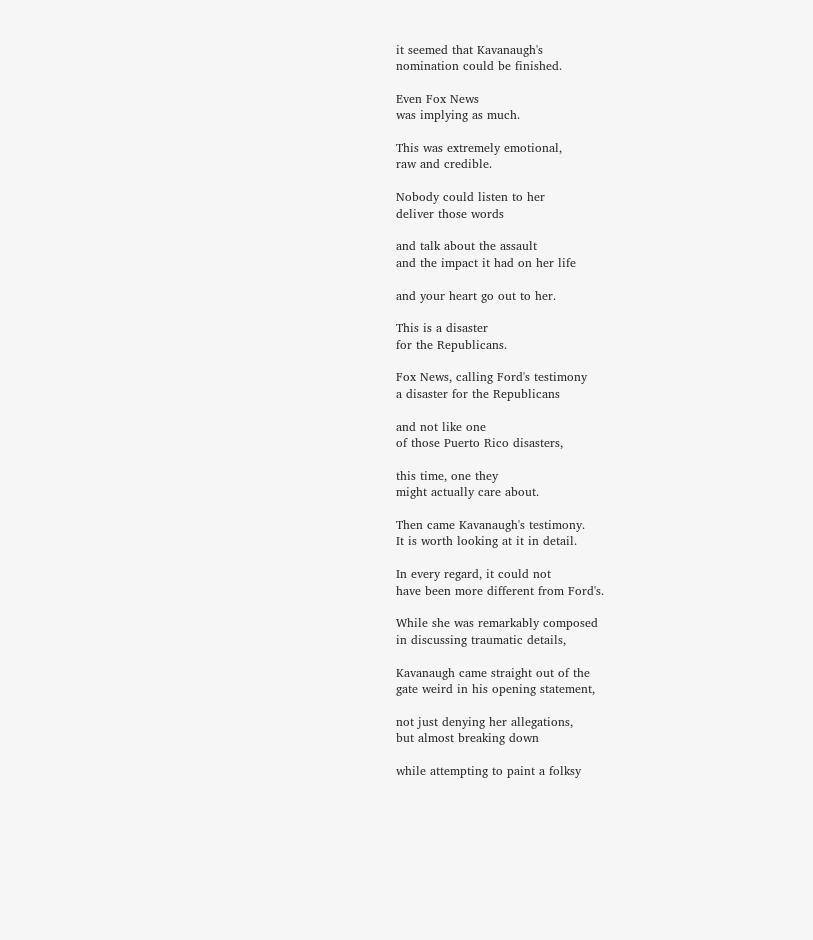it seemed that Kavanaugh's
nomination could be finished.

Even Fox News
was implying as much.

This was extremely emotional,
raw and credible.

Nobody could listen to her
deliver those words

and talk about the assault
and the impact it had on her life

and your heart go out to her.

This is a disaster
for the Republicans.

Fox News, calling Ford's testimony
a disaster for the Republicans

and not like one
of those Puerto Rico disasters,

this time, one they
might actually care about.

Then came Kavanaugh's testimony.
It is worth looking at it in detail.

In every regard, it could not
have been more different from Ford's.

While she was remarkably composed
in discussing traumatic details,

Kavanaugh came straight out of the
gate weird in his opening statement,

not just denying her allegations,
but almost breaking down

while attempting to paint a folksy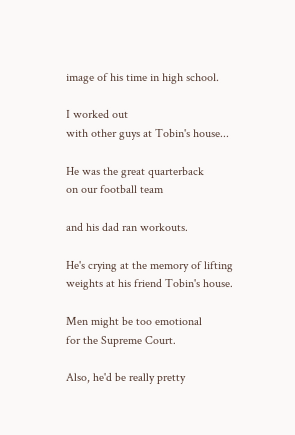image of his time in high school.

I worked out
with other guys at Tobin's house...

He was the great quarterback
on our football team

and his dad ran workouts.

He's crying at the memory of lifting
weights at his friend Tobin's house.

Men might be too emotional
for the Supreme Court.

Also, he'd be really pretty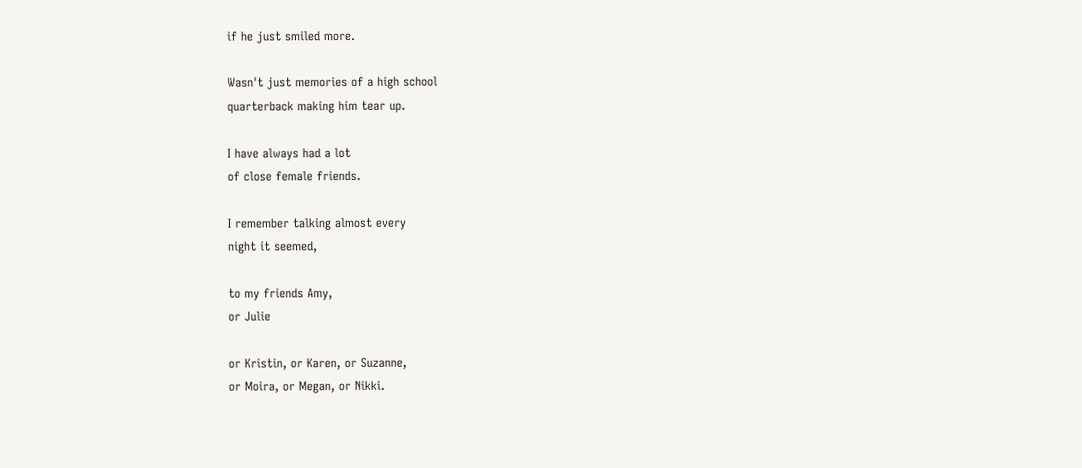if he just smiled more.

Wasn't just memories of a high school
quarterback making him tear up.

I have always had a lot
of close female friends.

I remember talking almost every
night it seemed,

to my friends Amy,
or Julie

or Kristin, or Karen, or Suzanne,
or Moira, or Megan, or Nikki.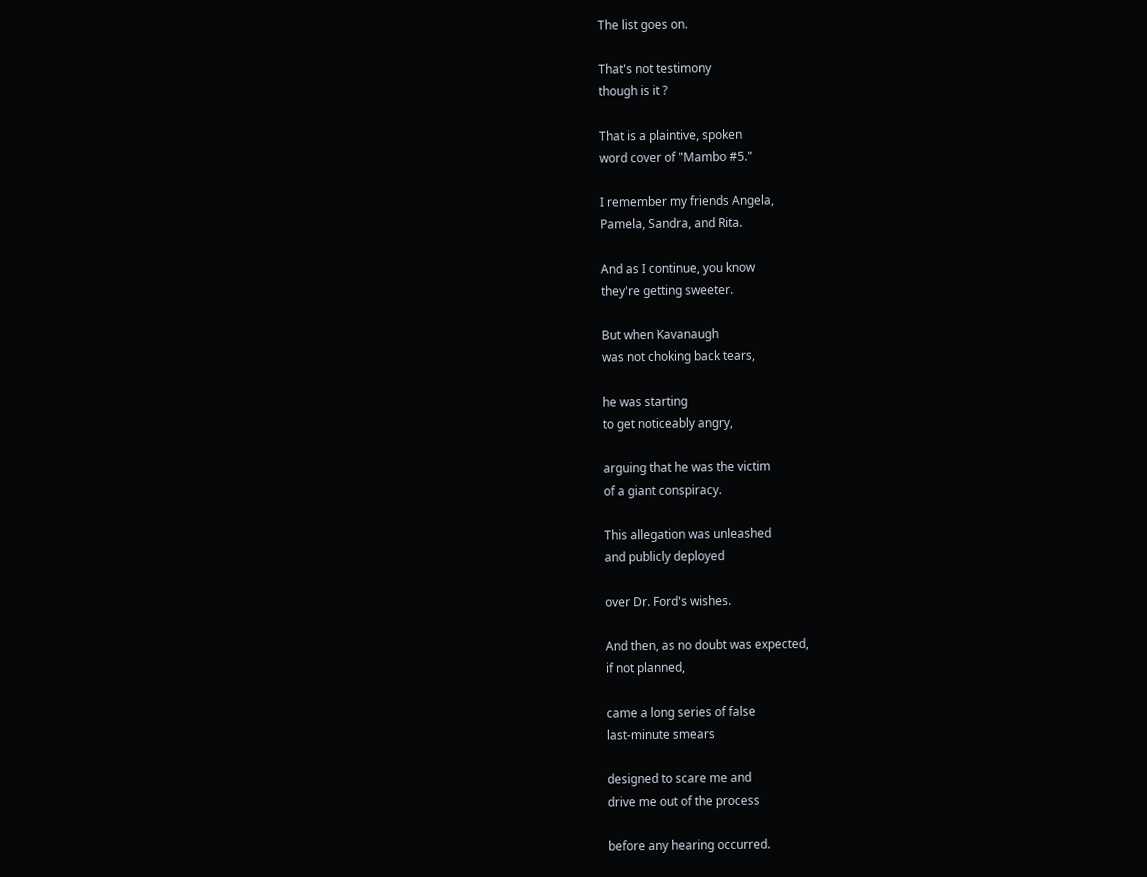The list goes on.

That's not testimony
though is it ?

That is a plaintive, spoken
word cover of "Mambo #5."

I remember my friends Angela,
Pamela, Sandra, and Rita.

And as I continue, you know
they're getting sweeter.

But when Kavanaugh
was not choking back tears,

he was starting
to get noticeably angry,

arguing that he was the victim
of a giant conspiracy.

This allegation was unleashed
and publicly deployed

over Dr. Ford's wishes.

And then, as no doubt was expected,
if not planned,

came a long series of false
last-minute smears

designed to scare me and
drive me out of the process

before any hearing occurred.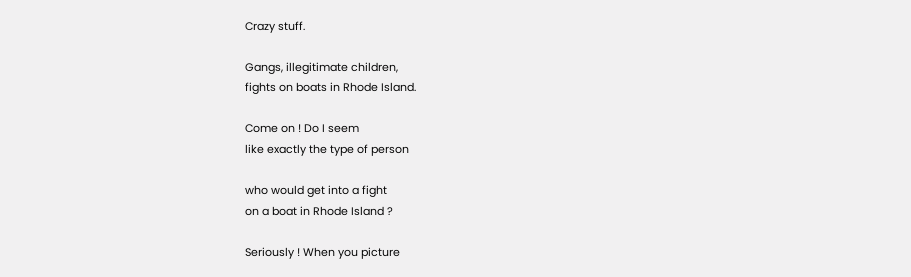Crazy stuff.

Gangs, illegitimate children,
fights on boats in Rhode Island.

Come on ! Do I seem
like exactly the type of person

who would get into a fight
on a boat in Rhode Island ?

Seriously ! When you picture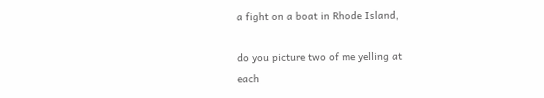a fight on a boat in Rhode Island,

do you picture two of me yelling at
each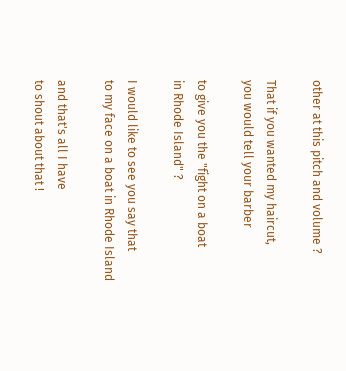other at this pitch and volume ?

That if you wanted my haircut,
you would tell your barber

to give you the "fight on a boat
in Rhode Island" ?

I would like to see you say that
to my face on a boat in Rhode Island

and that's all I have
to shout about that !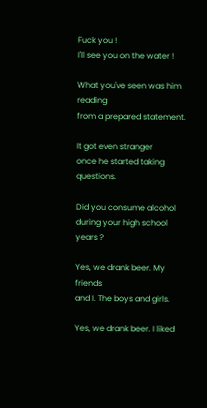Fuck you !
I'll see you on the water !

What you've seen was him reading
from a prepared statement.

It got even stranger
once he started taking questions.

Did you consume alcohol
during your high school years ?

Yes, we drank beer. My friends
and I. The boys and girls.

Yes, we drank beer. I liked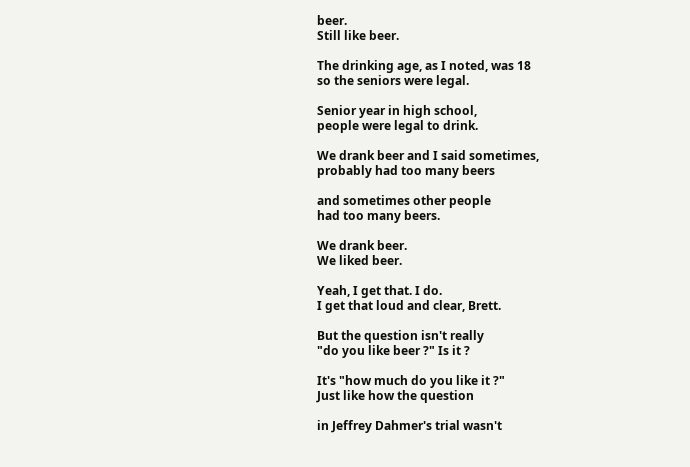beer.
Still like beer.

The drinking age, as I noted, was 18
so the seniors were legal.

Senior year in high school,
people were legal to drink.

We drank beer and I said sometimes,
probably had too many beers

and sometimes other people
had too many beers.

We drank beer.
We liked beer.

Yeah, I get that. I do.
I get that loud and clear, Brett.

But the question isn't really
"do you like beer ?" Is it ?

It's "how much do you like it ?"
Just like how the question

in Jeffrey Dahmer's trial wasn't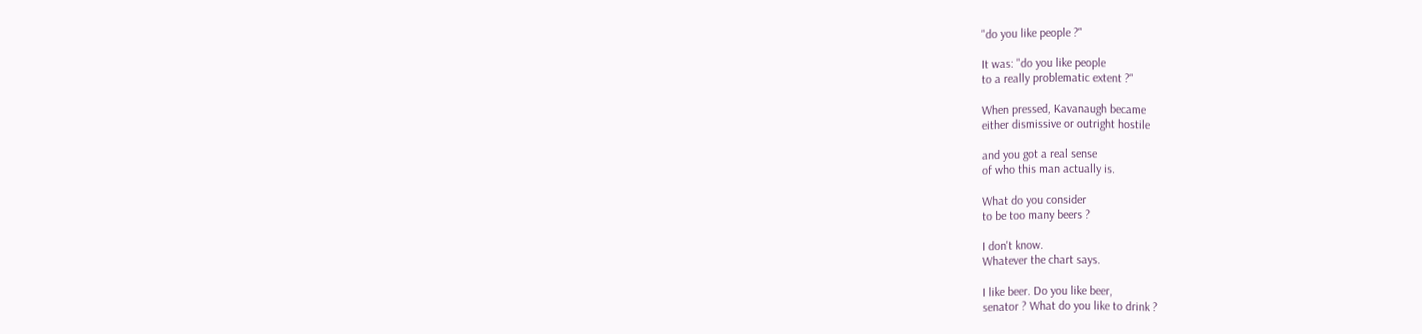"do you like people ?"

It was: "do you like people
to a really problematic extent ?"

When pressed, Kavanaugh became
either dismissive or outright hostile

and you got a real sense
of who this man actually is.

What do you consider
to be too many beers ?

I don't know.
Whatever the chart says.

I like beer. Do you like beer,
senator ? What do you like to drink ?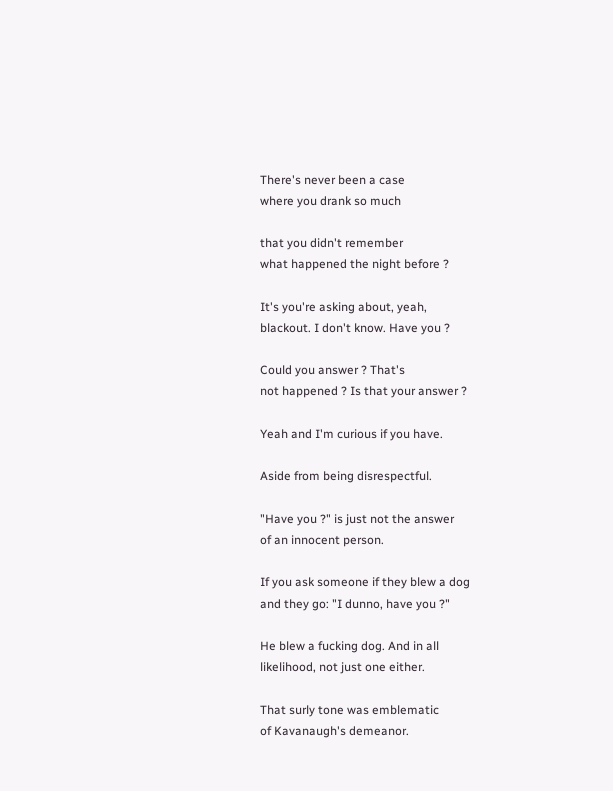There's never been a case
where you drank so much

that you didn't remember
what happened the night before ?

It's you're asking about, yeah,
blackout. I don't know. Have you ?

Could you answer ? That's
not happened ? Is that your answer ?

Yeah and I'm curious if you have.

Aside from being disrespectful.

"Have you ?" is just not the answer
of an innocent person.

If you ask someone if they blew a dog
and they go: "I dunno, have you ?"

He blew a fucking dog. And in all
likelihood, not just one either.

That surly tone was emblematic
of Kavanaugh's demeanor.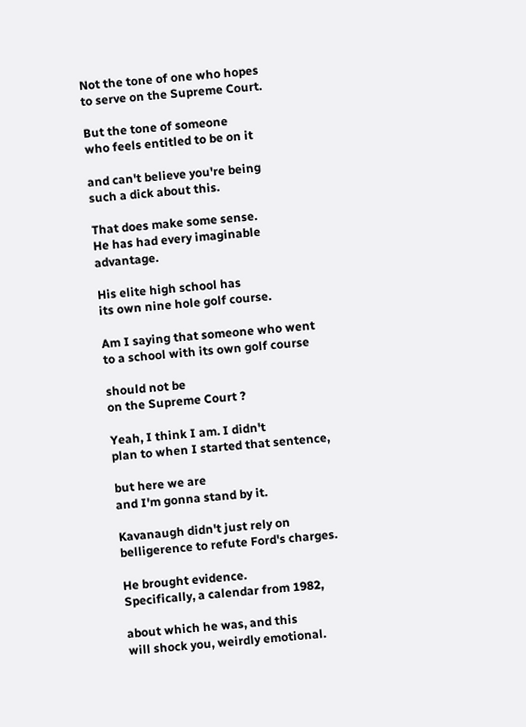Not the tone of one who hopes
to serve on the Supreme Court.

But the tone of someone
who feels entitled to be on it

and can't believe you're being
such a dick about this.

That does make some sense.
He has had every imaginable advantage.

His elite high school has
its own nine hole golf course.

Am I saying that someone who went
to a school with its own golf course

should not be
on the Supreme Court ?

Yeah, I think I am. I didn't
plan to when I started that sentence,

but here we are
and I'm gonna stand by it.

Kavanaugh didn't just rely on
belligerence to refute Ford's charges.

He brought evidence.
Specifically, a calendar from 1982,

about which he was, and this
will shock you, weirdly emotional.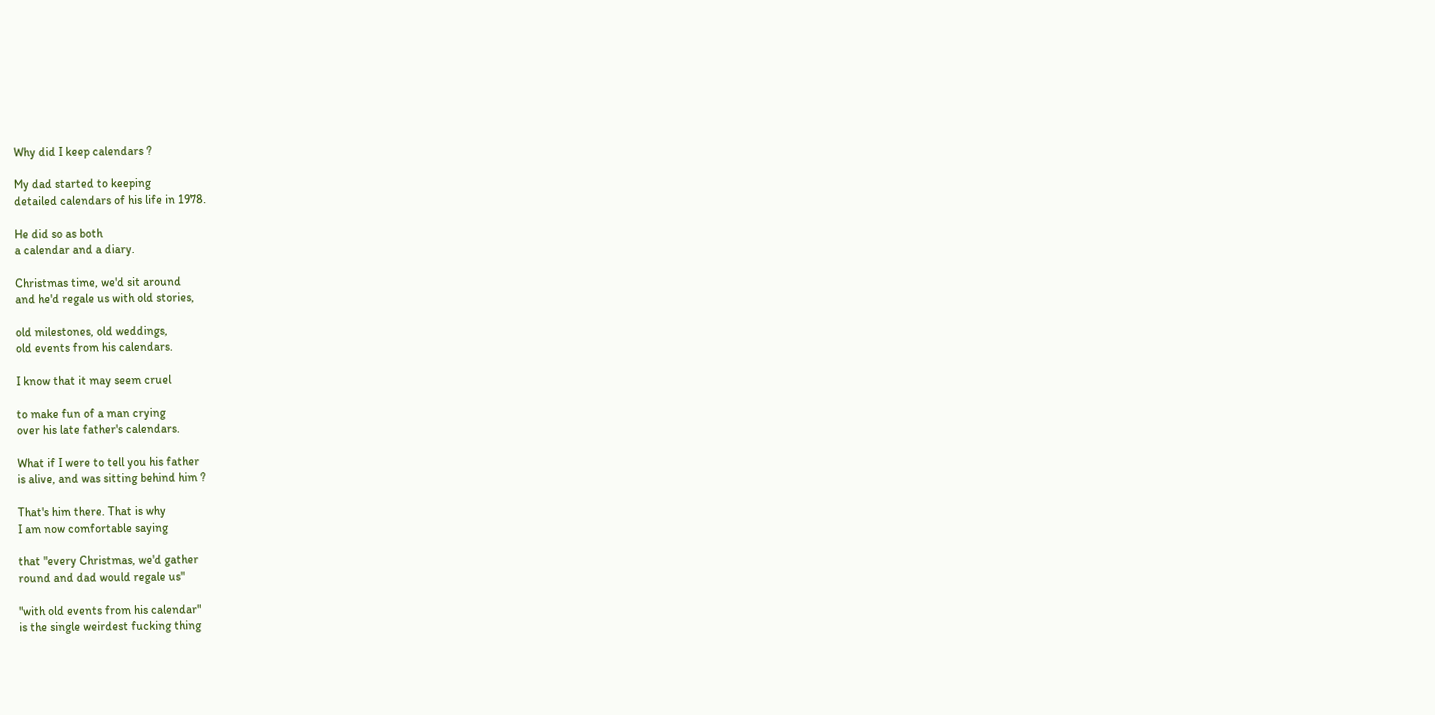Why did I keep calendars ?

My dad started to keeping
detailed calendars of his life in 1978.

He did so as both
a calendar and a diary.

Christmas time, we'd sit around
and he'd regale us with old stories,

old milestones, old weddings,
old events from his calendars.

I know that it may seem cruel

to make fun of a man crying
over his late father's calendars.

What if I were to tell you his father
is alive, and was sitting behind him ?

That's him there. That is why
I am now comfortable saying

that "every Christmas, we'd gather
round and dad would regale us"

"with old events from his calendar"
is the single weirdest fucking thing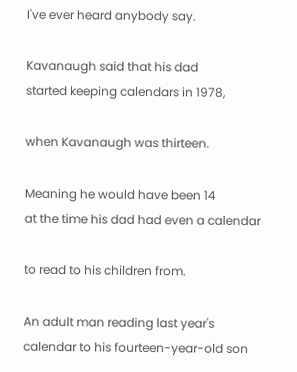I've ever heard anybody say.

Kavanaugh said that his dad
started keeping calendars in 1978,

when Kavanaugh was thirteen.

Meaning he would have been 14
at the time his dad had even a calendar

to read to his children from.

An adult man reading last year's
calendar to his fourteen-year-old son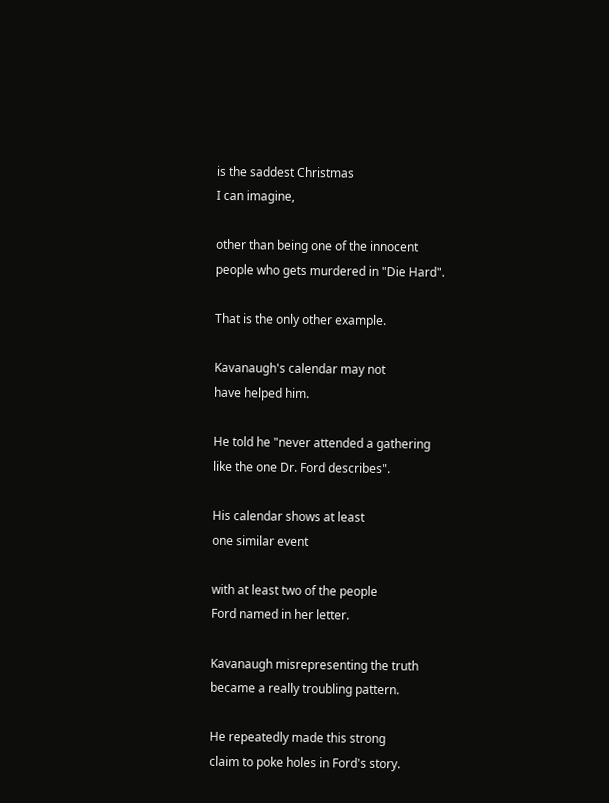is the saddest Christmas
I can imagine,

other than being one of the innocent
people who gets murdered in "Die Hard".

That is the only other example.

Kavanaugh's calendar may not
have helped him.

He told he "never attended a gathering
like the one Dr. Ford describes".

His calendar shows at least
one similar event

with at least two of the people
Ford named in her letter.

Kavanaugh misrepresenting the truth
became a really troubling pattern.

He repeatedly made this strong
claim to poke holes in Ford's story.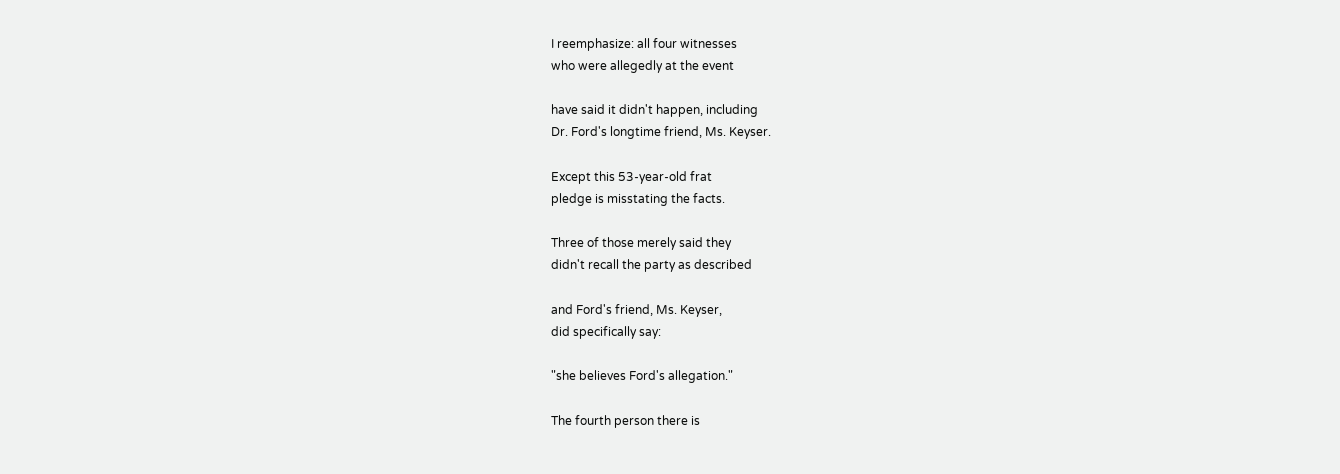I reemphasize: all four witnesses
who were allegedly at the event

have said it didn't happen, including
Dr. Ford's longtime friend, Ms. Keyser.

Except this 53-year-old frat
pledge is misstating the facts.

Three of those merely said they
didn't recall the party as described

and Ford's friend, Ms. Keyser,
did specifically say:

"she believes Ford's allegation."

The fourth person there is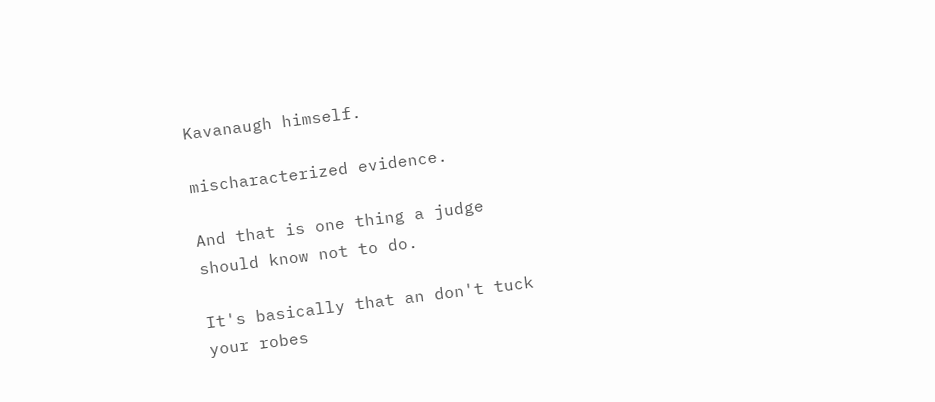Kavanaugh himself.

mischaracterized evidence.

And that is one thing a judge
should know not to do.

It's basically that an don't tuck
your robes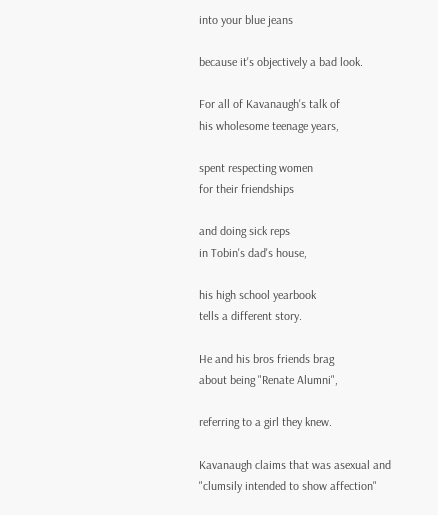into your blue jeans

because it's objectively a bad look.

For all of Kavanaugh's talk of
his wholesome teenage years,

spent respecting women
for their friendships

and doing sick reps
in Tobin's dad's house,

his high school yearbook
tells a different story.

He and his bros friends brag
about being "Renate Alumni",

referring to a girl they knew.

Kavanaugh claims that was asexual and
"clumsily intended to show affection"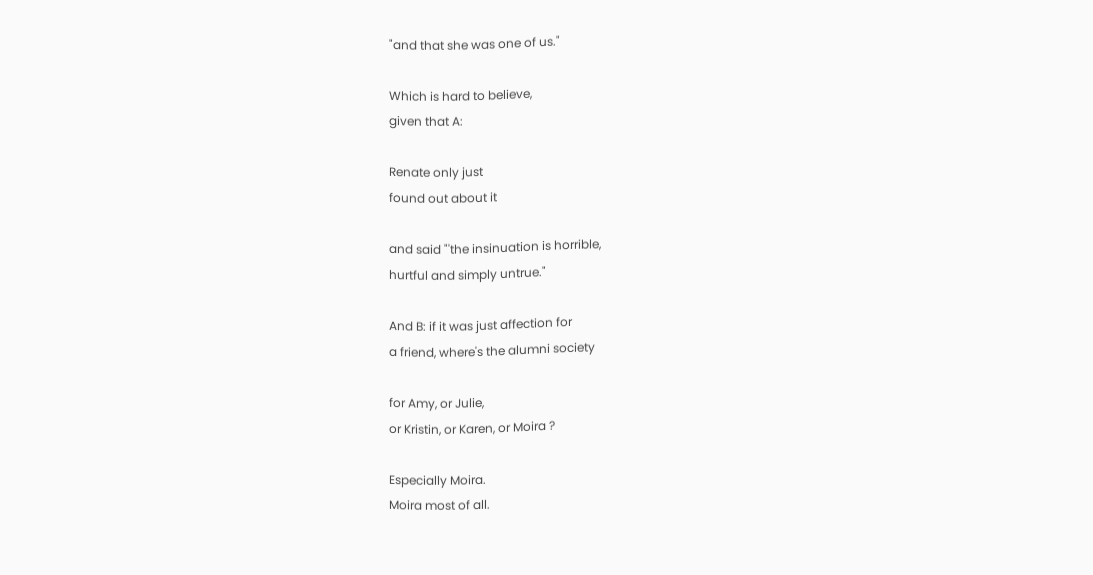"and that she was one of us."

Which is hard to believe,
given that A:

Renate only just
found out about it

and said "'the insinuation is horrible,
hurtful and simply untrue."

And B: if it was just affection for
a friend, where's the alumni society

for Amy, or Julie,
or Kristin, or Karen, or Moira ?

Especially Moira.
Moira most of all.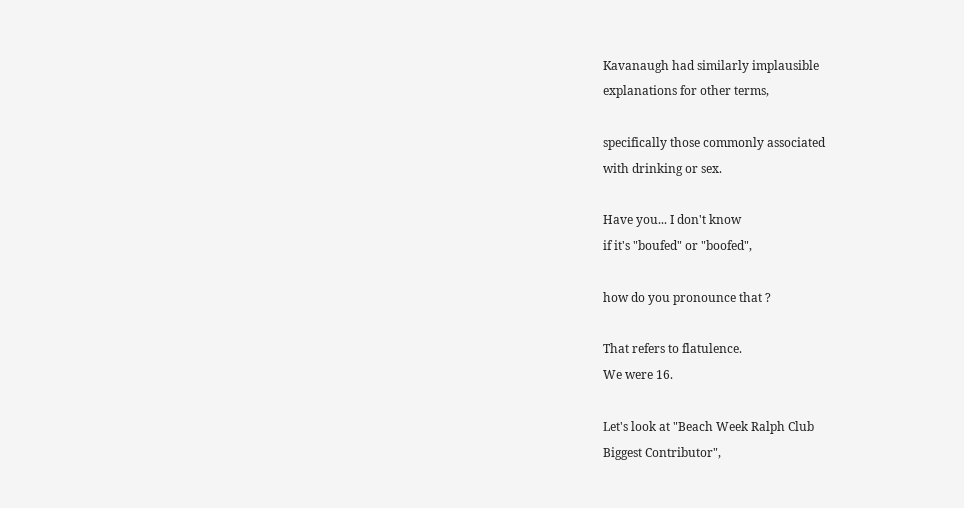Kavanaugh had similarly implausible
explanations for other terms,

specifically those commonly associated
with drinking or sex.

Have you... I don't know
if it's "boufed" or "boofed",

how do you pronounce that ?

That refers to flatulence.
We were 16.

Let's look at "Beach Week Ralph Club
Biggest Contributor",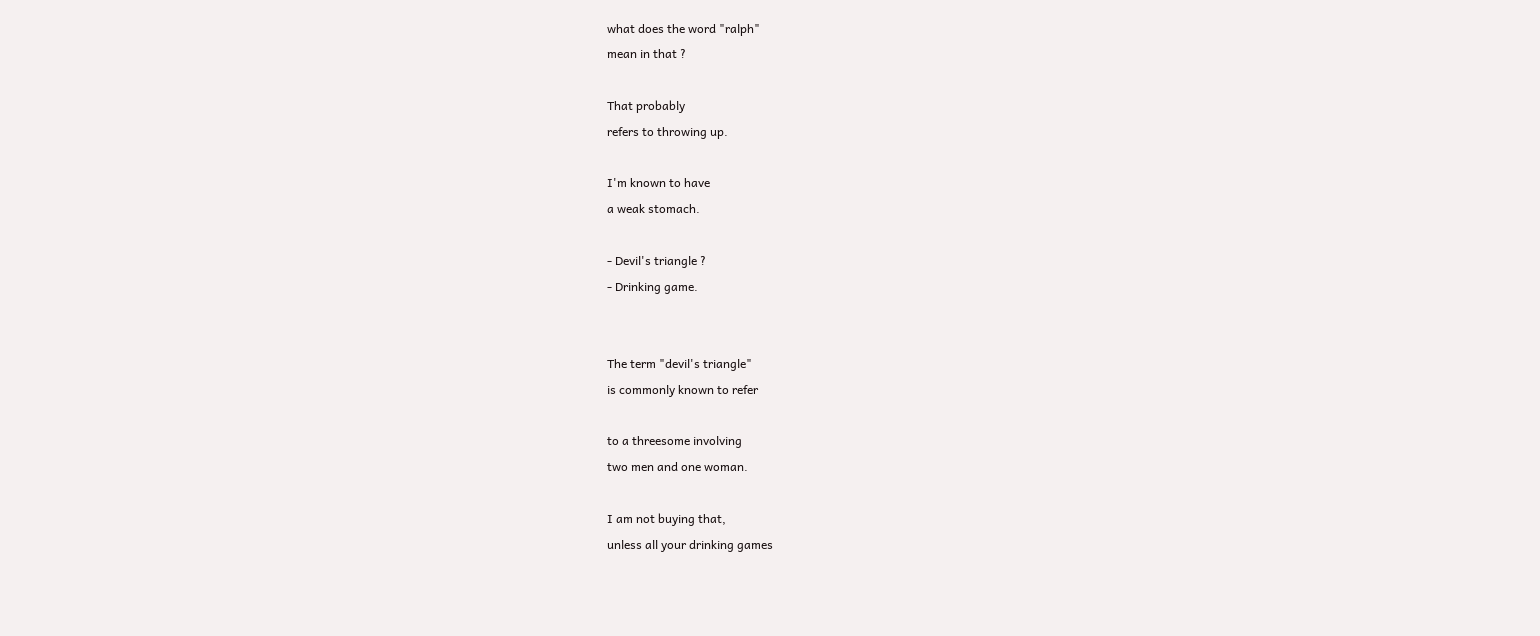what does the word "ralph"
mean in that ?

That probably
refers to throwing up.

I'm known to have
a weak stomach.

- Devil's triangle ?
- Drinking game.


The term "devil's triangle"
is commonly known to refer

to a threesome involving
two men and one woman.

I am not buying that,
unless all your drinking games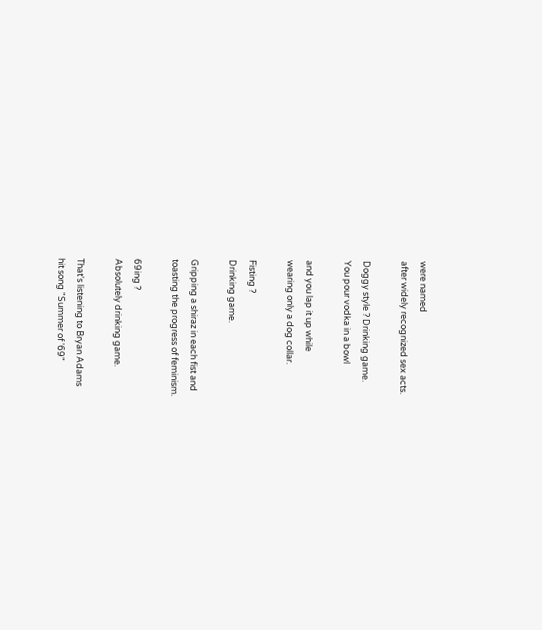were named
after widely recognized sex acts.

Doggy style ? Drinking game.
You pour vodka in a bowl

and you lap it up while
wearing only a dog collar.

Fisting ?
Drinking game.

Gripping a shiraz in each fist and
toasting the progress of feminism.

69ing ?
Absolutely drinking game.

That's listening to Bryan Adams
hit song "Summer of '69"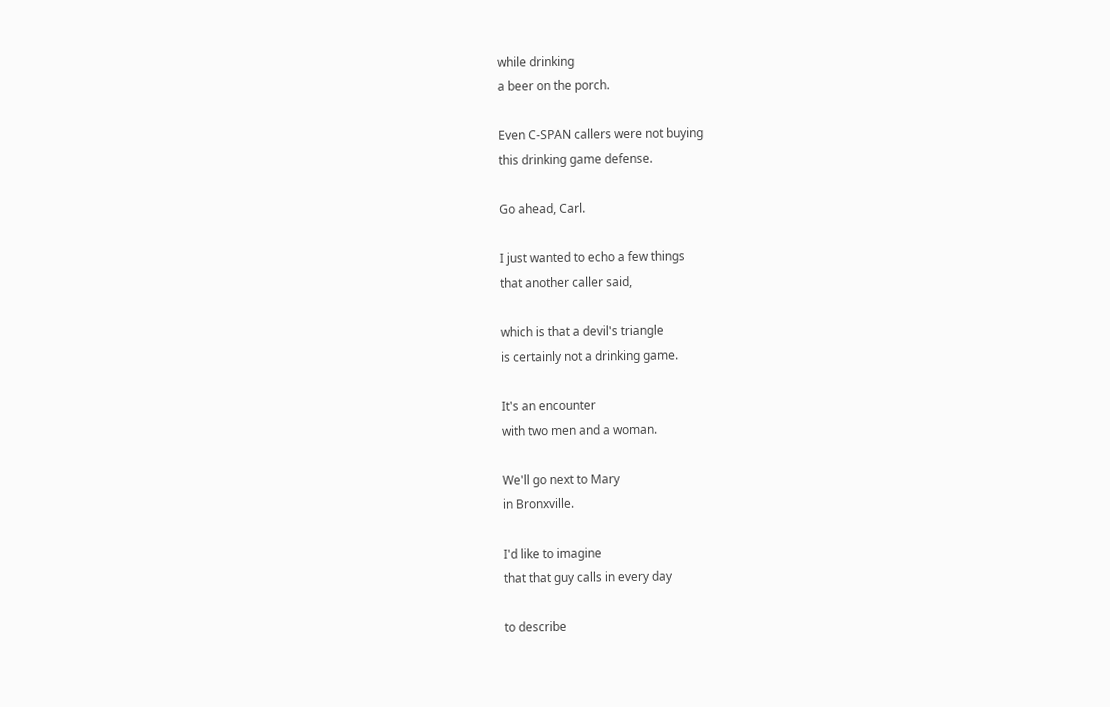while drinking
a beer on the porch.

Even C-SPAN callers were not buying
this drinking game defense.

Go ahead, Carl.

I just wanted to echo a few things
that another caller said,

which is that a devil's triangle
is certainly not a drinking game.

It's an encounter
with two men and a woman.

We'll go next to Mary
in Bronxville.

I'd like to imagine
that that guy calls in every day

to describe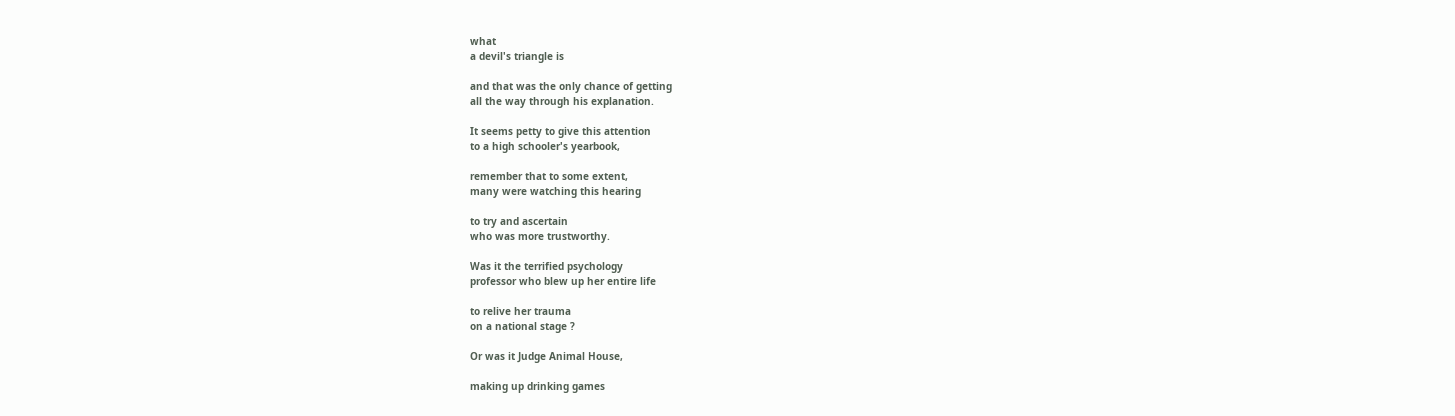what
a devil's triangle is

and that was the only chance of getting
all the way through his explanation.

It seems petty to give this attention
to a high schooler's yearbook,

remember that to some extent,
many were watching this hearing

to try and ascertain
who was more trustworthy.

Was it the terrified psychology
professor who blew up her entire life

to relive her trauma
on a national stage ?

Or was it Judge Animal House,

making up drinking games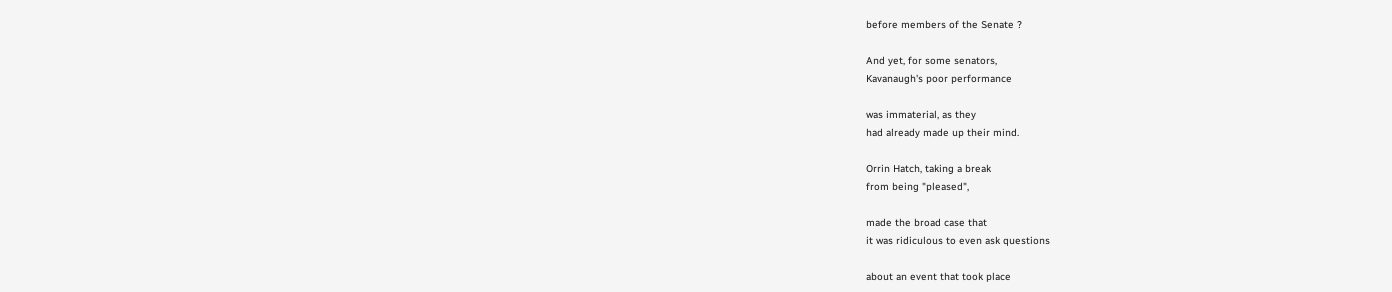before members of the Senate ?

And yet, for some senators,
Kavanaugh's poor performance

was immaterial, as they
had already made up their mind.

Orrin Hatch, taking a break
from being "pleased",

made the broad case that
it was ridiculous to even ask questions

about an event that took place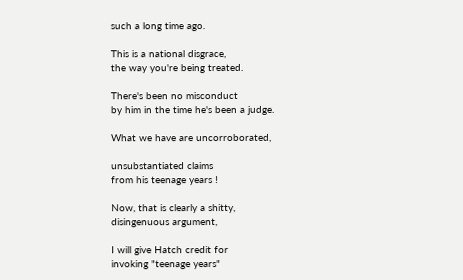such a long time ago.

This is a national disgrace,
the way you're being treated.

There's been no misconduct
by him in the time he's been a judge.

What we have are uncorroborated,

unsubstantiated claims
from his teenage years !

Now, that is clearly a shitty,
disingenuous argument,

I will give Hatch credit for
invoking "teenage years"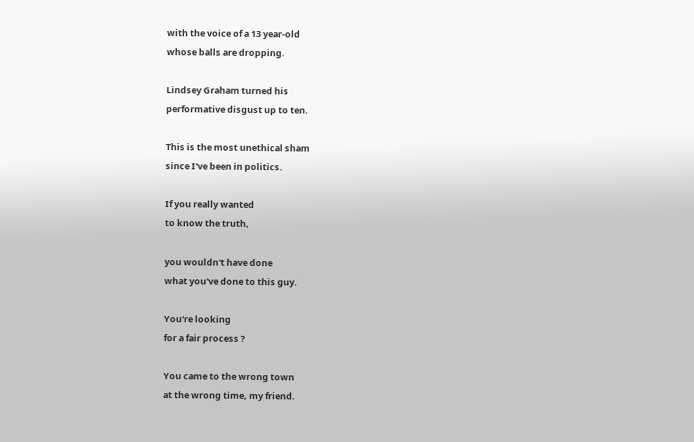with the voice of a 13 year-old
whose balls are dropping.

Lindsey Graham turned his
performative disgust up to ten.

This is the most unethical sham
since I've been in politics.

If you really wanted
to know the truth,

you wouldn't have done
what you've done to this guy.

You're looking
for a fair process ?

You came to the wrong town
at the wrong time, my friend.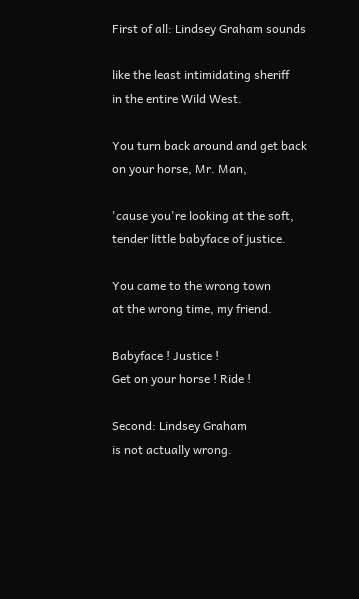First of all: Lindsey Graham sounds

like the least intimidating sheriff
in the entire Wild West.

You turn back around and get back
on your horse, Mr. Man,

'cause you're looking at the soft,
tender little babyface of justice.

You came to the wrong town
at the wrong time, my friend.

Babyface ! Justice !
Get on your horse ! Ride !

Second: Lindsey Graham
is not actually wrong.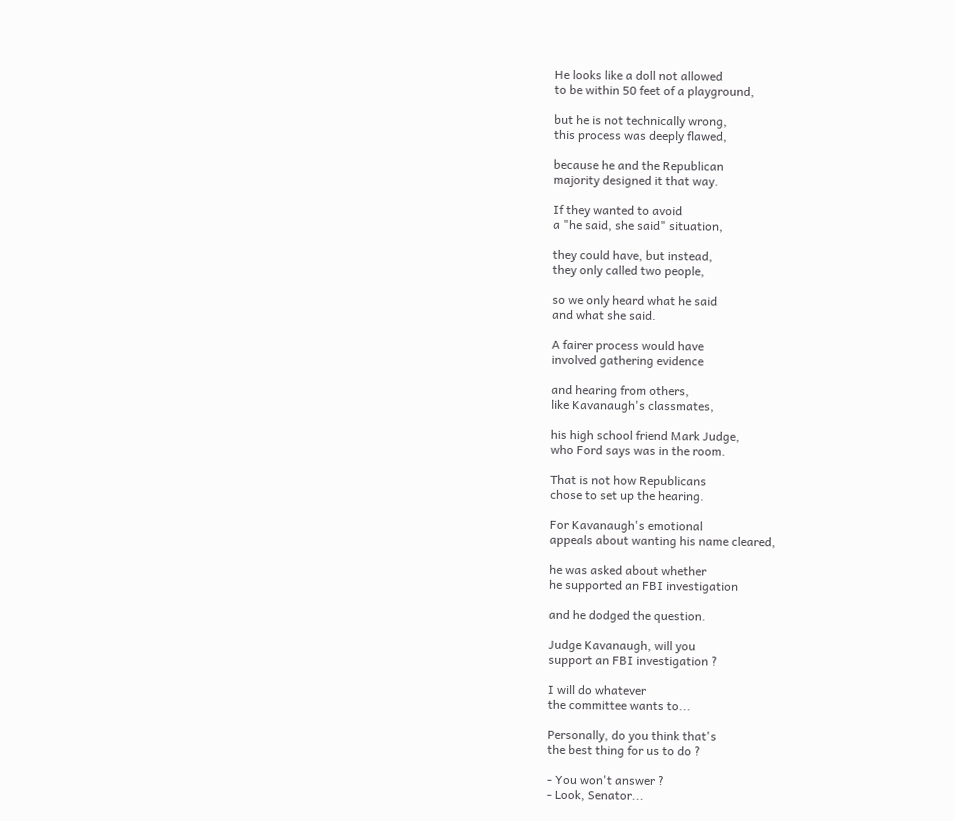He looks like a doll not allowed
to be within 50 feet of a playground,

but he is not technically wrong,
this process was deeply flawed,

because he and the Republican
majority designed it that way.

If they wanted to avoid
a "he said, she said" situation,

they could have, but instead,
they only called two people,

so we only heard what he said
and what she said.

A fairer process would have
involved gathering evidence

and hearing from others,
like Kavanaugh's classmates,

his high school friend Mark Judge,
who Ford says was in the room.

That is not how Republicans
chose to set up the hearing.

For Kavanaugh's emotional
appeals about wanting his name cleared,

he was asked about whether
he supported an FBI investigation

and he dodged the question.

Judge Kavanaugh, will you
support an FBI investigation ?

I will do whatever
the committee wants to...

Personally, do you think that's
the best thing for us to do ?

- You won't answer ?
- Look, Senator...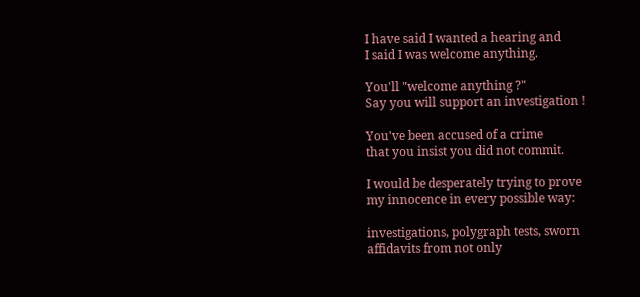I have said I wanted a hearing and
I said I was welcome anything.

You'll "welcome anything ?"
Say you will support an investigation !

You've been accused of a crime
that you insist you did not commit.

I would be desperately trying to prove
my innocence in every possible way:

investigations, polygraph tests, sworn
affidavits from not only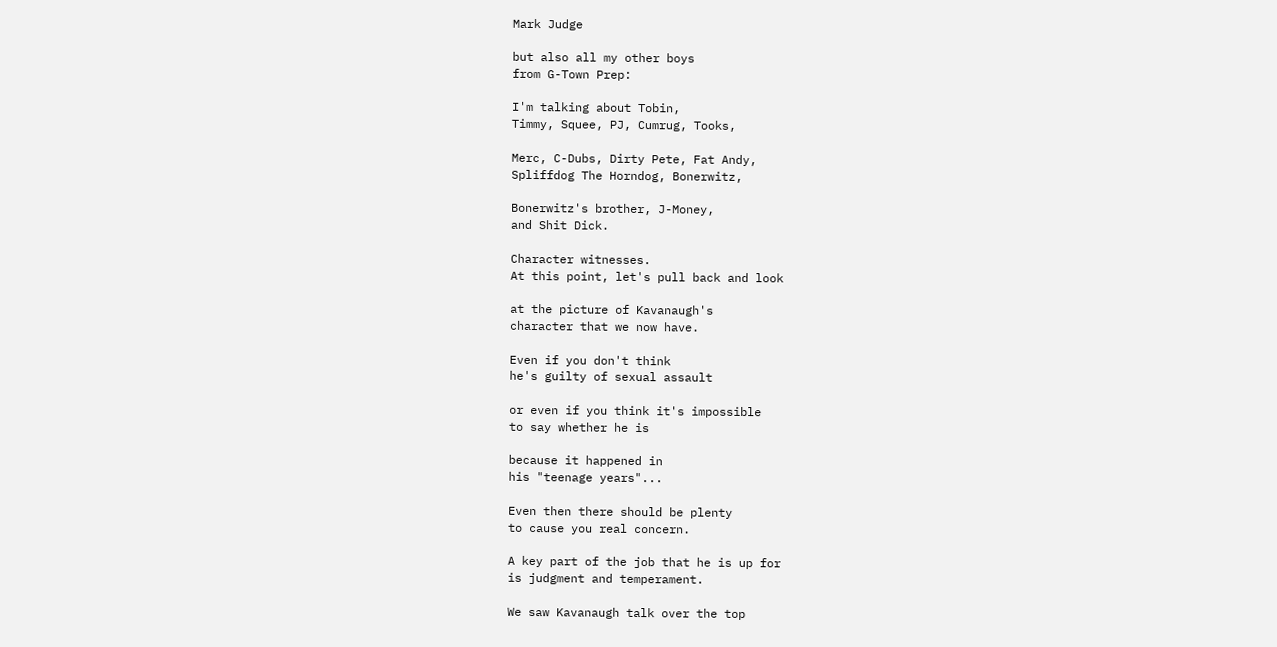Mark Judge

but also all my other boys
from G-Town Prep:

I'm talking about Tobin,
Timmy, Squee, PJ, Cumrug, Tooks,

Merc, C-Dubs, Dirty Pete, Fat Andy,
Spliffdog The Horndog, Bonerwitz,

Bonerwitz's brother, J-Money,
and Shit Dick.

Character witnesses.
At this point, let's pull back and look

at the picture of Kavanaugh's
character that we now have.

Even if you don't think
he's guilty of sexual assault

or even if you think it's impossible
to say whether he is

because it happened in
his "teenage years"...

Even then there should be plenty
to cause you real concern.

A key part of the job that he is up for
is judgment and temperament.

We saw Kavanaugh talk over the top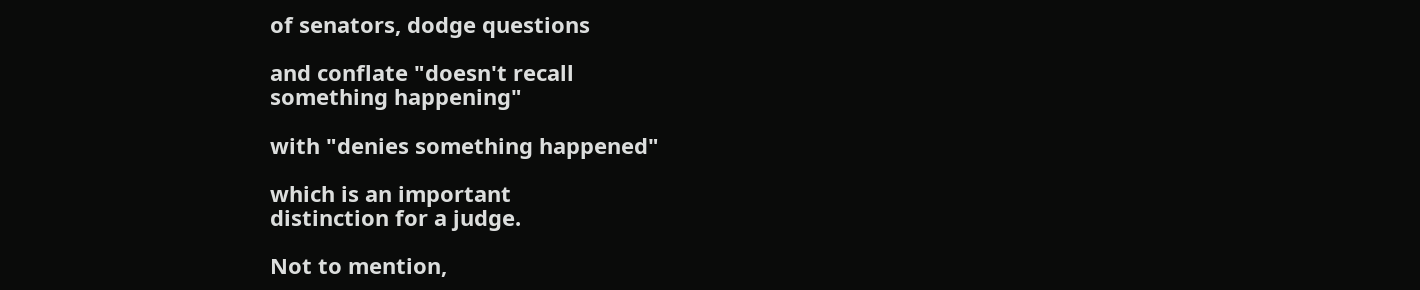of senators, dodge questions

and conflate "doesn't recall
something happening"

with "denies something happened"

which is an important
distinction for a judge.

Not to mention,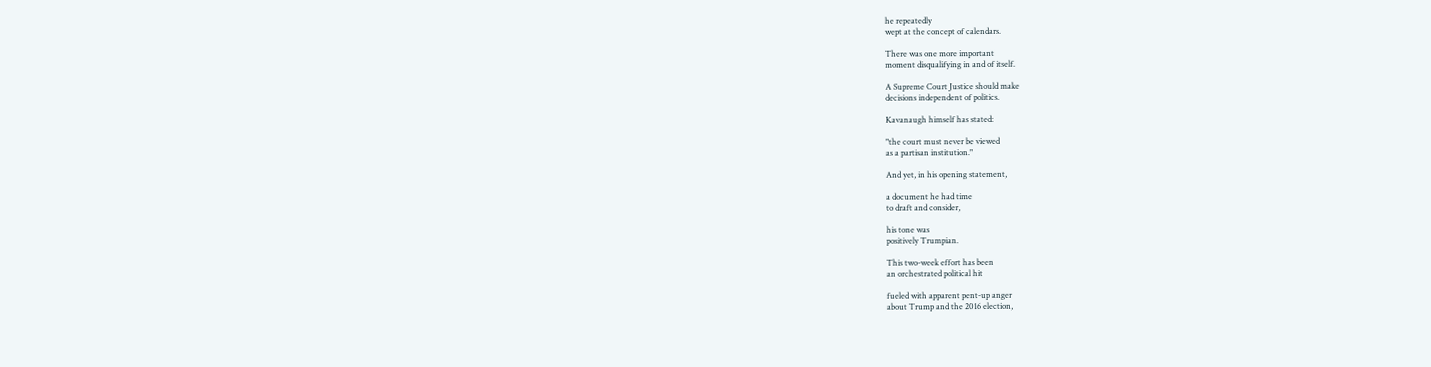he repeatedly
wept at the concept of calendars.

There was one more important
moment disqualifying in and of itself.

A Supreme Court Justice should make
decisions independent of politics.

Kavanaugh himself has stated:

"the court must never be viewed
as a partisan institution."

And yet, in his opening statement,

a document he had time
to draft and consider,

his tone was
positively Trumpian.

This two-week effort has been
an orchestrated political hit

fueled with apparent pent-up anger
about Trump and the 2016 election,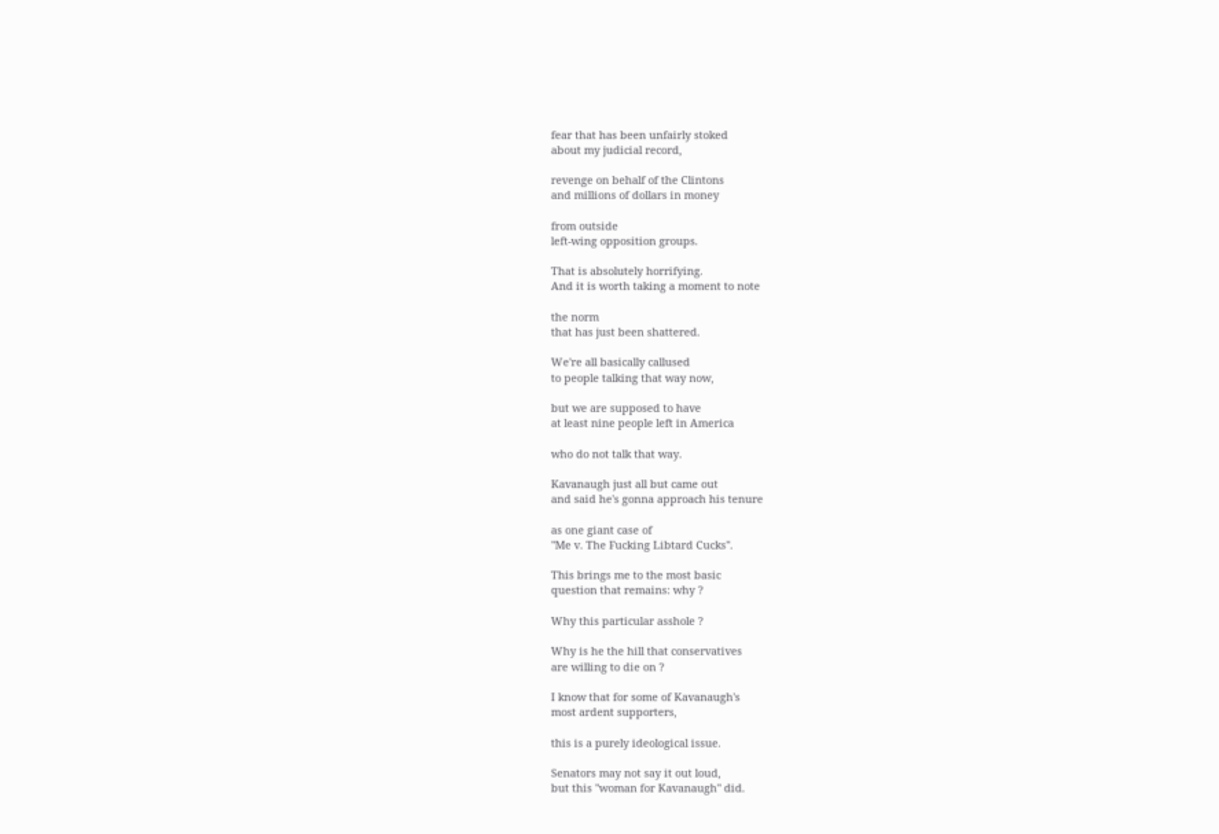fear that has been unfairly stoked
about my judicial record,

revenge on behalf of the Clintons
and millions of dollars in money

from outside
left-wing opposition groups.

That is absolutely horrifying.
And it is worth taking a moment to note

the norm
that has just been shattered.

We're all basically callused
to people talking that way now,

but we are supposed to have
at least nine people left in America

who do not talk that way.

Kavanaugh just all but came out
and said he's gonna approach his tenure

as one giant case of
"Me v. The Fucking Libtard Cucks".

This brings me to the most basic
question that remains: why ?

Why this particular asshole ?

Why is he the hill that conservatives
are willing to die on ?

I know that for some of Kavanaugh's
most ardent supporters,

this is a purely ideological issue.

Senators may not say it out loud,
but this "woman for Kavanaugh" did.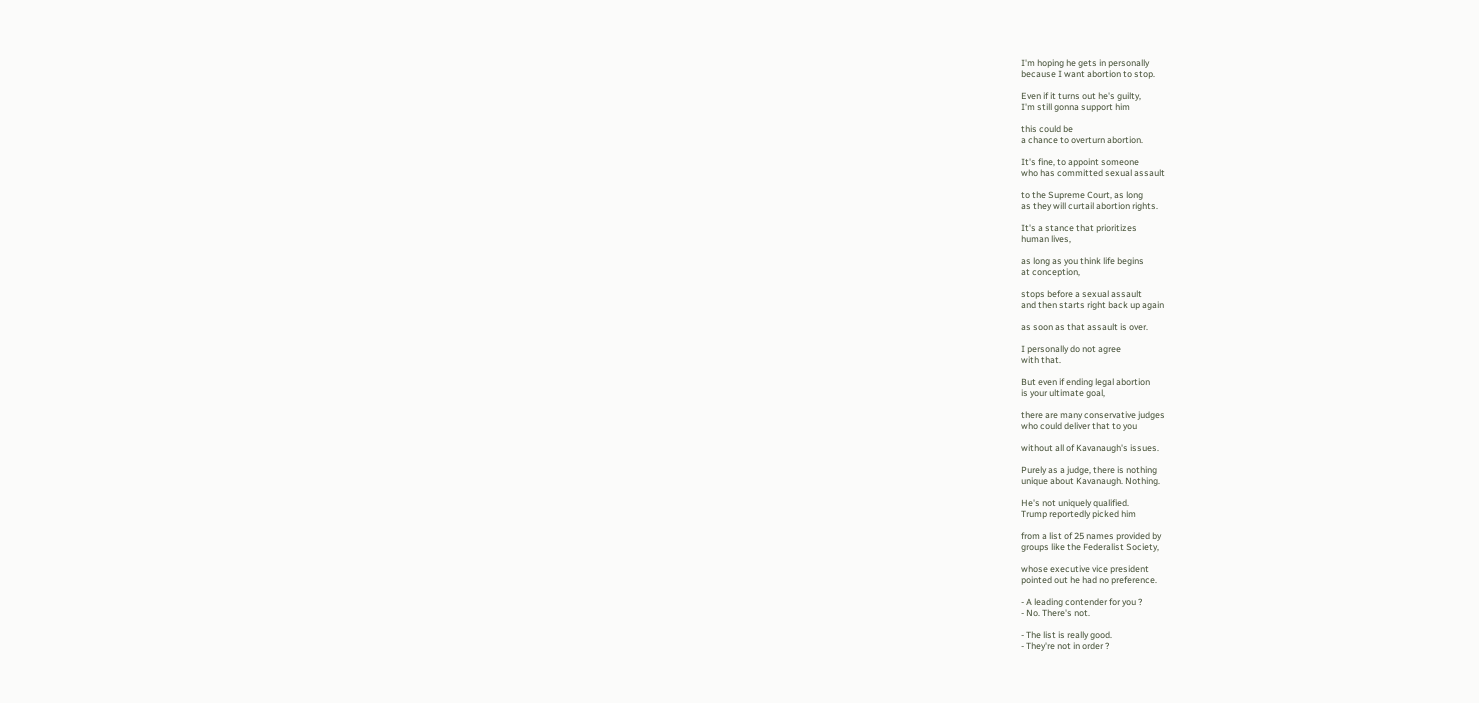I'm hoping he gets in personally
because I want abortion to stop.

Even if it turns out he's guilty,
I'm still gonna support him

this could be
a chance to overturn abortion.

It's fine, to appoint someone
who has committed sexual assault

to the Supreme Court, as long
as they will curtail abortion rights.

It's a stance that prioritizes
human lives,

as long as you think life begins
at conception,

stops before a sexual assault
and then starts right back up again

as soon as that assault is over.

I personally do not agree
with that.

But even if ending legal abortion
is your ultimate goal,

there are many conservative judges
who could deliver that to you

without all of Kavanaugh's issues.

Purely as a judge, there is nothing
unique about Kavanaugh. Nothing.

He's not uniquely qualified.
Trump reportedly picked him

from a list of 25 names provided by
groups like the Federalist Society,

whose executive vice president
pointed out he had no preference.

- A leading contender for you ?
- No. There's not.

- The list is really good.
- They're not in order ?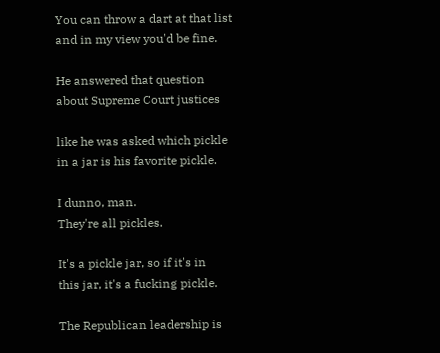You can throw a dart at that list
and in my view you'd be fine.

He answered that question
about Supreme Court justices

like he was asked which pickle
in a jar is his favorite pickle.

I dunno, man.
They're all pickles.

It's a pickle jar, so if it's in
this jar, it's a fucking pickle.

The Republican leadership is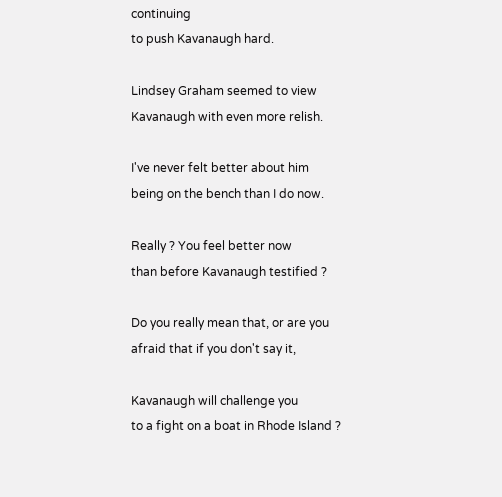continuing
to push Kavanaugh hard.

Lindsey Graham seemed to view
Kavanaugh with even more relish.

I've never felt better about him
being on the bench than I do now.

Really ? You feel better now
than before Kavanaugh testified ?

Do you really mean that, or are you
afraid that if you don't say it,

Kavanaugh will challenge you
to a fight on a boat in Rhode Island ?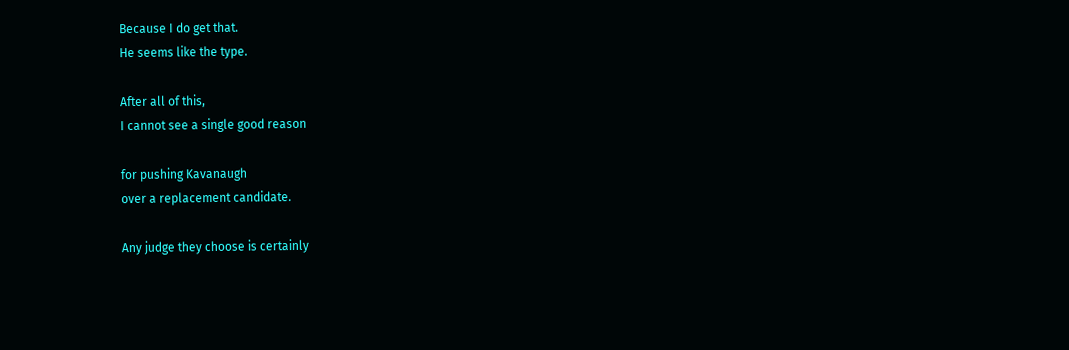Because I do get that.
He seems like the type.

After all of this,
I cannot see a single good reason

for pushing Kavanaugh
over a replacement candidate.

Any judge they choose is certainly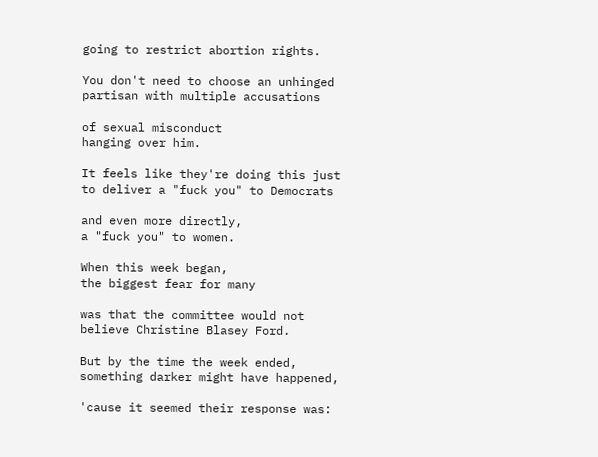going to restrict abortion rights.

You don't need to choose an unhinged
partisan with multiple accusations

of sexual misconduct
hanging over him.

It feels like they're doing this just
to deliver a "fuck you" to Democrats

and even more directly,
a "fuck you" to women.

When this week began,
the biggest fear for many

was that the committee would not
believe Christine Blasey Ford.

But by the time the week ended,
something darker might have happened,

'cause it seemed their response was: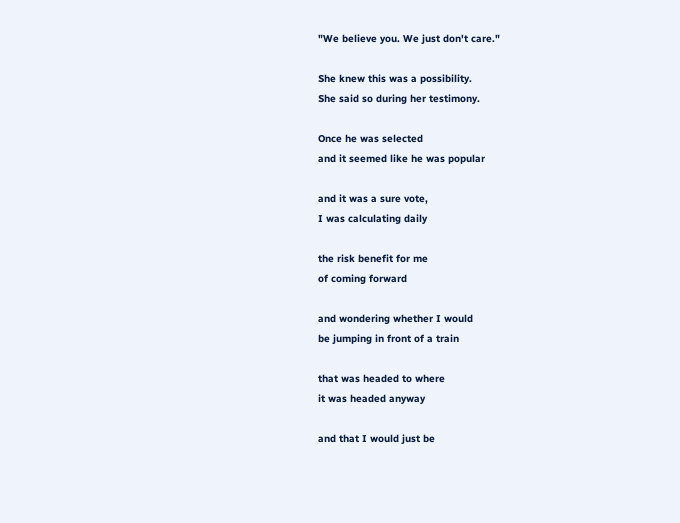"We believe you. We just don't care."

She knew this was a possibility.
She said so during her testimony.

Once he was selected
and it seemed like he was popular

and it was a sure vote,
I was calculating daily

the risk benefit for me
of coming forward

and wondering whether I would
be jumping in front of a train

that was headed to where
it was headed anyway

and that I would just be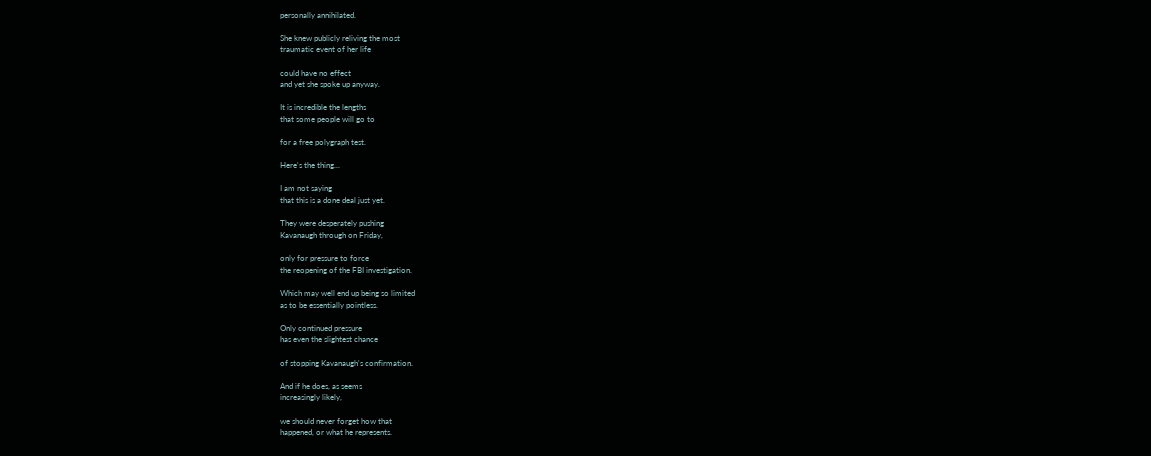personally annihilated.

She knew publicly reliving the most
traumatic event of her life

could have no effect
and yet she spoke up anyway.

It is incredible the lengths
that some people will go to

for a free polygraph test.

Here's the thing...

I am not saying
that this is a done deal just yet.

They were desperately pushing
Kavanaugh through on Friday,

only for pressure to force
the reopening of the FBI investigation.

Which may well end up being so limited
as to be essentially pointless.

Only continued pressure
has even the slightest chance

of stopping Kavanaugh's confirmation.

And if he does, as seems
increasingly likely,

we should never forget how that
happened, or what he represents.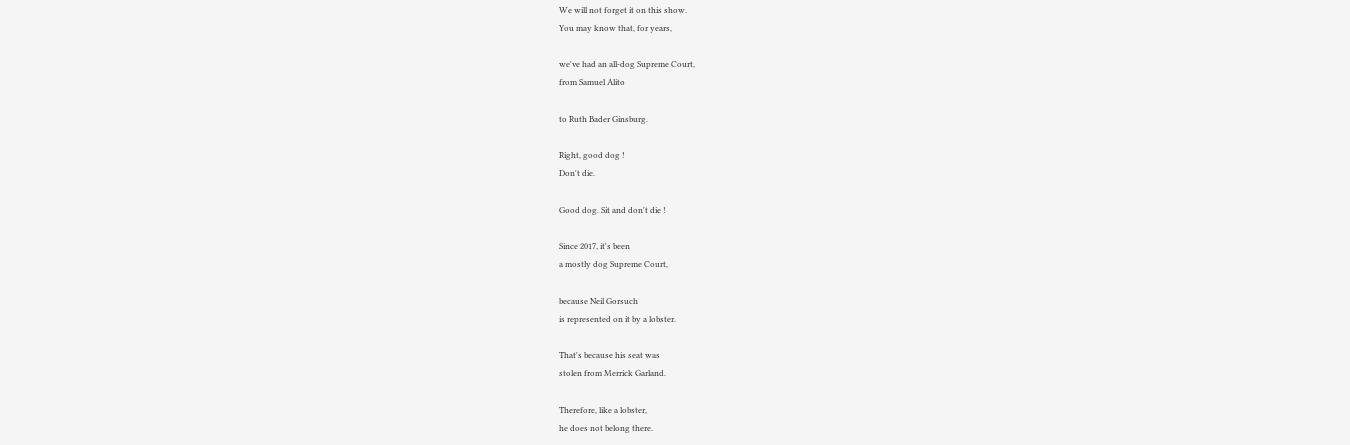We will not forget it on this show.
You may know that, for years,

we've had an all-dog Supreme Court,
from Samuel Alito

to Ruth Bader Ginsburg.

Right, good dog !
Don't die.

Good dog. Sit and don't die !

Since 2017, it's been
a mostly dog Supreme Court,

because Neil Gorsuch
is represented on it by a lobster.

That's because his seat was
stolen from Merrick Garland.

Therefore, like a lobster,
he does not belong there.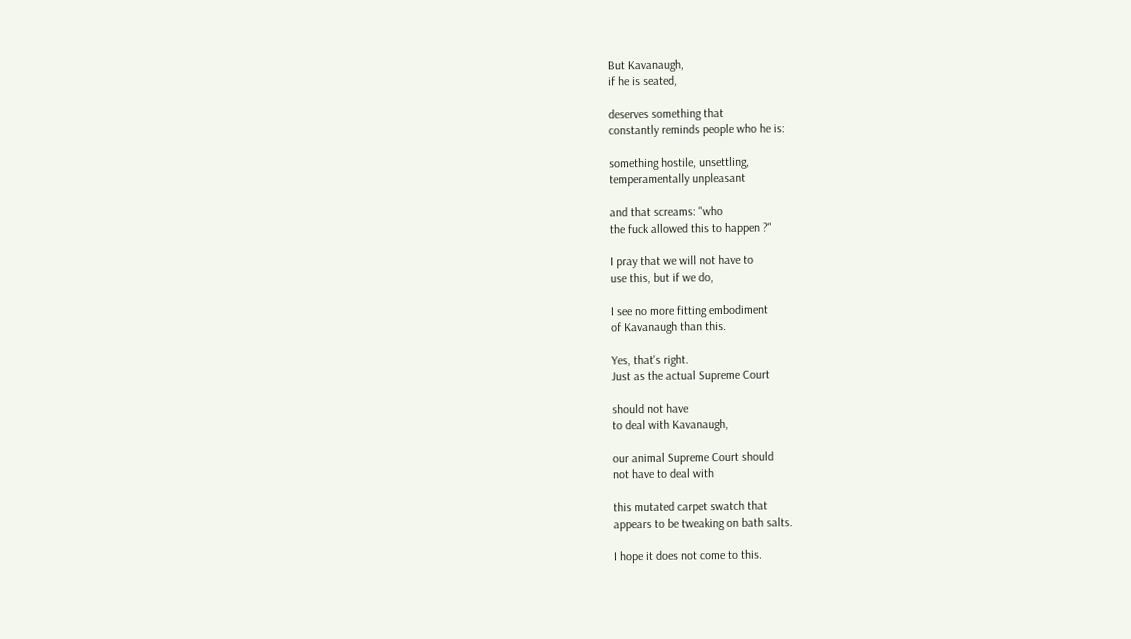But Kavanaugh,
if he is seated,

deserves something that
constantly reminds people who he is:

something hostile, unsettling,
temperamentally unpleasant

and that screams: "who
the fuck allowed this to happen ?"

I pray that we will not have to
use this, but if we do,

I see no more fitting embodiment
of Kavanaugh than this.

Yes, that's right.
Just as the actual Supreme Court

should not have
to deal with Kavanaugh,

our animal Supreme Court should
not have to deal with

this mutated carpet swatch that
appears to be tweaking on bath salts.

I hope it does not come to this.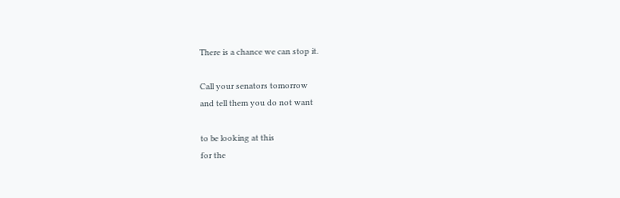There is a chance we can stop it.

Call your senators tomorrow
and tell them you do not want

to be looking at this
for the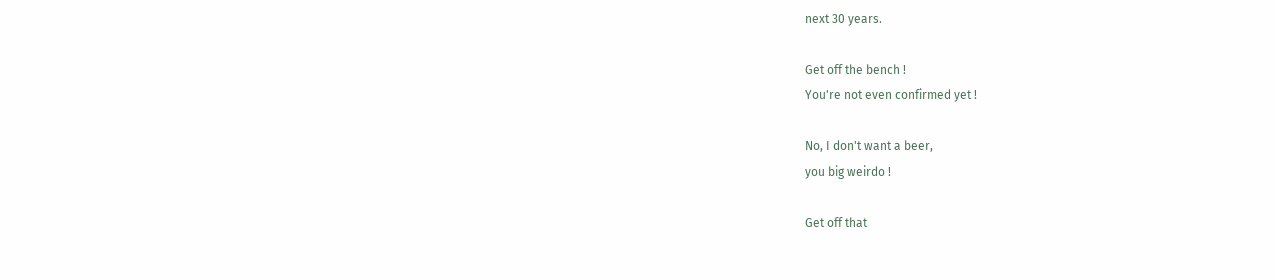next 30 years.

Get off the bench !
You're not even confirmed yet !

No, I don't want a beer,
you big weirdo !

Get off that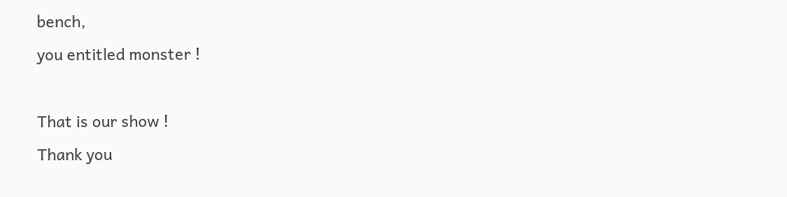bench,
you entitled monster !

That is our show !
Thank you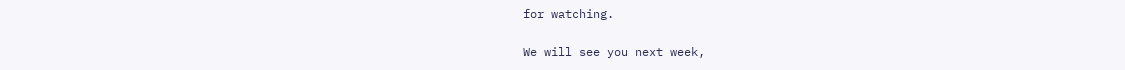for watching.

We will see you next week,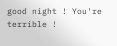good night ! You're terrible !